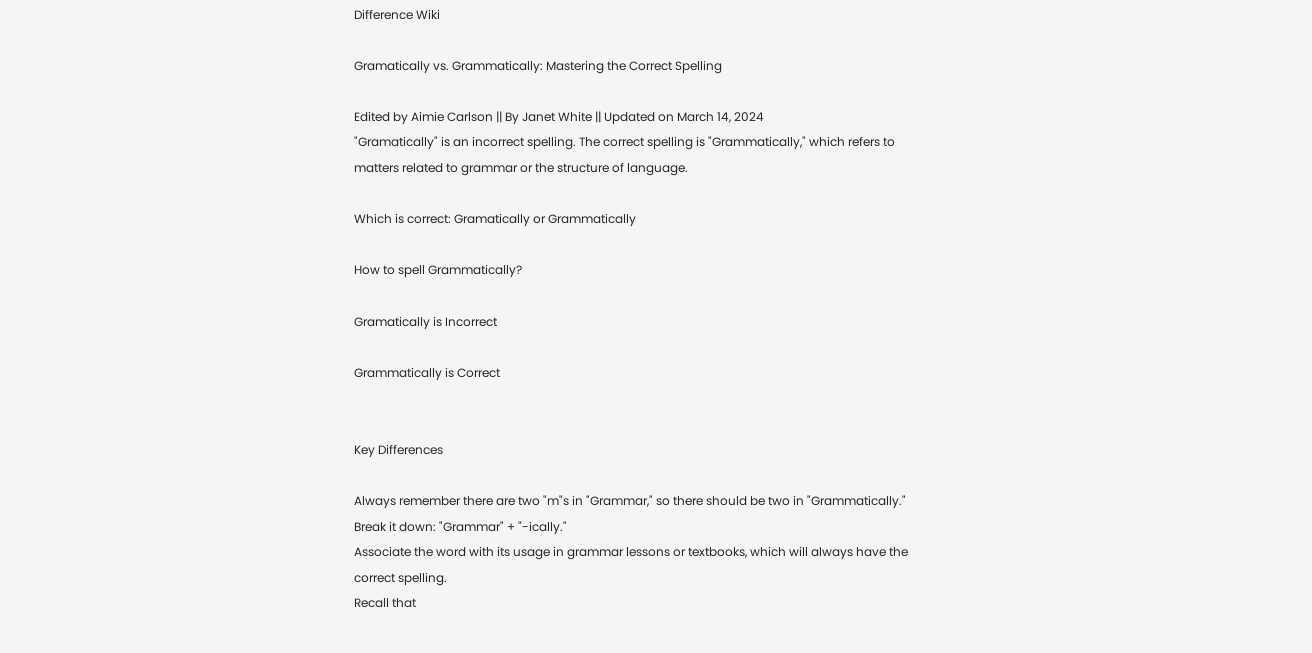Difference Wiki

Gramatically vs. Grammatically: Mastering the Correct Spelling

Edited by Aimie Carlson || By Janet White || Updated on March 14, 2024
"Gramatically" is an incorrect spelling. The correct spelling is "Grammatically," which refers to matters related to grammar or the structure of language.

Which is correct: Gramatically or Grammatically

How to spell Grammatically?

Gramatically is Incorrect

Grammatically is Correct


Key Differences

Always remember there are two "m"s in "Grammar," so there should be two in "Grammatically."
Break it down: "Grammar" + "-ically."
Associate the word with its usage in grammar lessons or textbooks, which will always have the correct spelling.
Recall that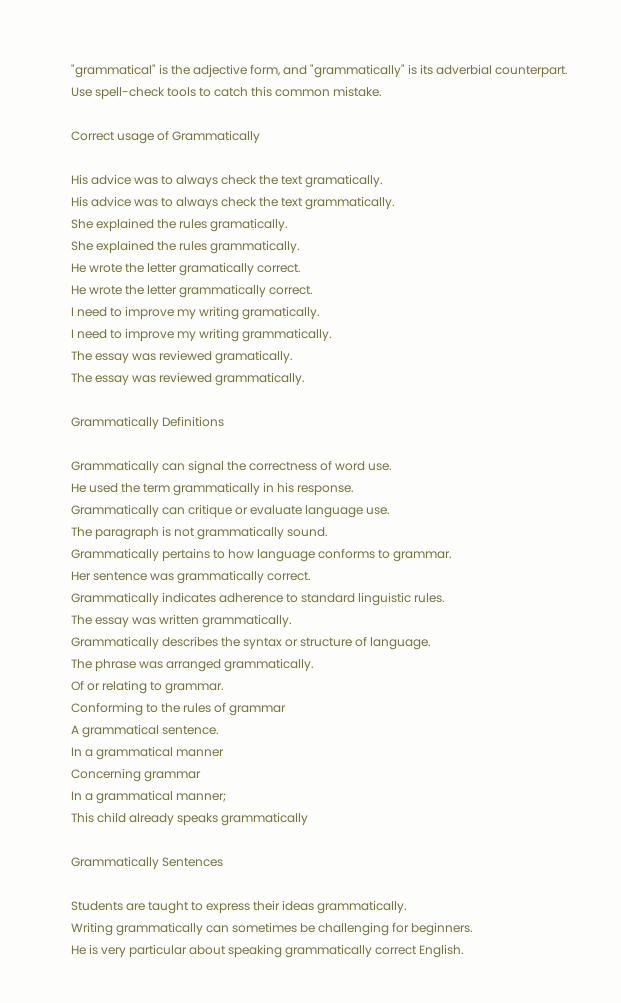"grammatical" is the adjective form, and "grammatically" is its adverbial counterpart.
Use spell-check tools to catch this common mistake.

Correct usage of Grammatically

His advice was to always check the text gramatically.
His advice was to always check the text grammatically.
She explained the rules gramatically.
She explained the rules grammatically.
He wrote the letter gramatically correct.
He wrote the letter grammatically correct.
I need to improve my writing gramatically.
I need to improve my writing grammatically.
The essay was reviewed gramatically.
The essay was reviewed grammatically.

Grammatically Definitions

Grammatically can signal the correctness of word use.
He used the term grammatically in his response.
Grammatically can critique or evaluate language use.
The paragraph is not grammatically sound.
Grammatically pertains to how language conforms to grammar.
Her sentence was grammatically correct.
Grammatically indicates adherence to standard linguistic rules.
The essay was written grammatically.
Grammatically describes the syntax or structure of language.
The phrase was arranged grammatically.
Of or relating to grammar.
Conforming to the rules of grammar
A grammatical sentence.
In a grammatical manner
Concerning grammar
In a grammatical manner;
This child already speaks grammatically

Grammatically Sentences

Students are taught to express their ideas grammatically.
Writing grammatically can sometimes be challenging for beginners.
He is very particular about speaking grammatically correct English.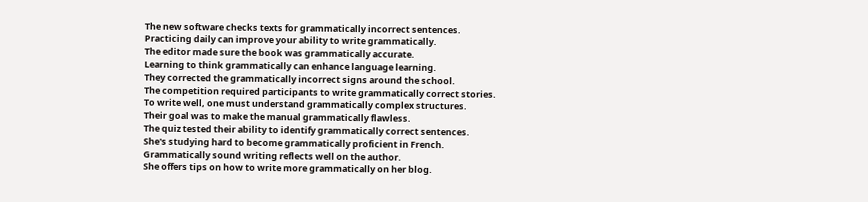The new software checks texts for grammatically incorrect sentences.
Practicing daily can improve your ability to write grammatically.
The editor made sure the book was grammatically accurate.
Learning to think grammatically can enhance language learning.
They corrected the grammatically incorrect signs around the school.
The competition required participants to write grammatically correct stories.
To write well, one must understand grammatically complex structures.
Their goal was to make the manual grammatically flawless.
The quiz tested their ability to identify grammatically correct sentences.
She's studying hard to become grammatically proficient in French.
Grammatically sound writing reflects well on the author.
She offers tips on how to write more grammatically on her blog.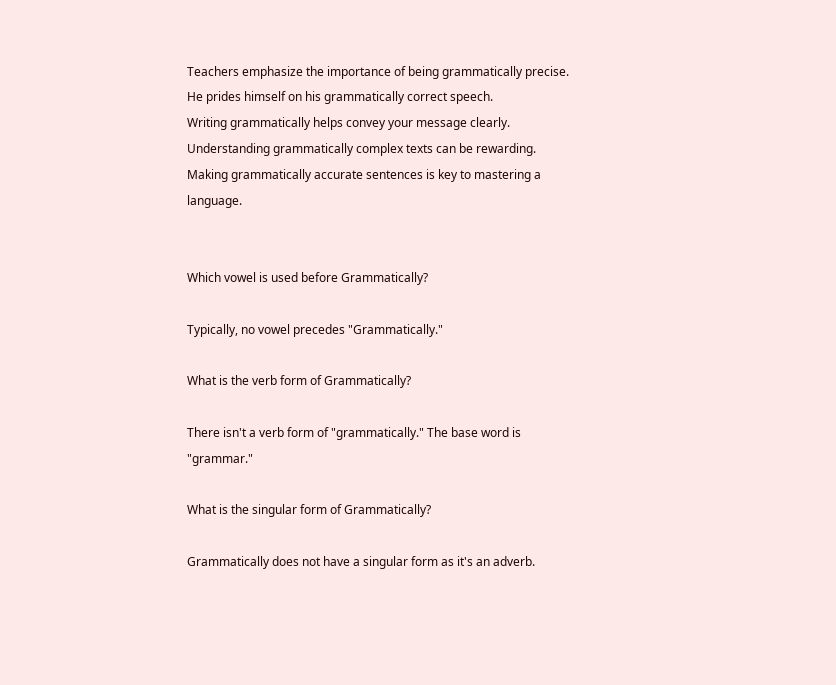Teachers emphasize the importance of being grammatically precise.
He prides himself on his grammatically correct speech.
Writing grammatically helps convey your message clearly.
Understanding grammatically complex texts can be rewarding.
Making grammatically accurate sentences is key to mastering a language.


Which vowel is used before Grammatically?

Typically, no vowel precedes "Grammatically."

What is the verb form of Grammatically?

There isn't a verb form of "grammatically." The base word is "grammar."

What is the singular form of Grammatically?

Grammatically does not have a singular form as it's an adverb.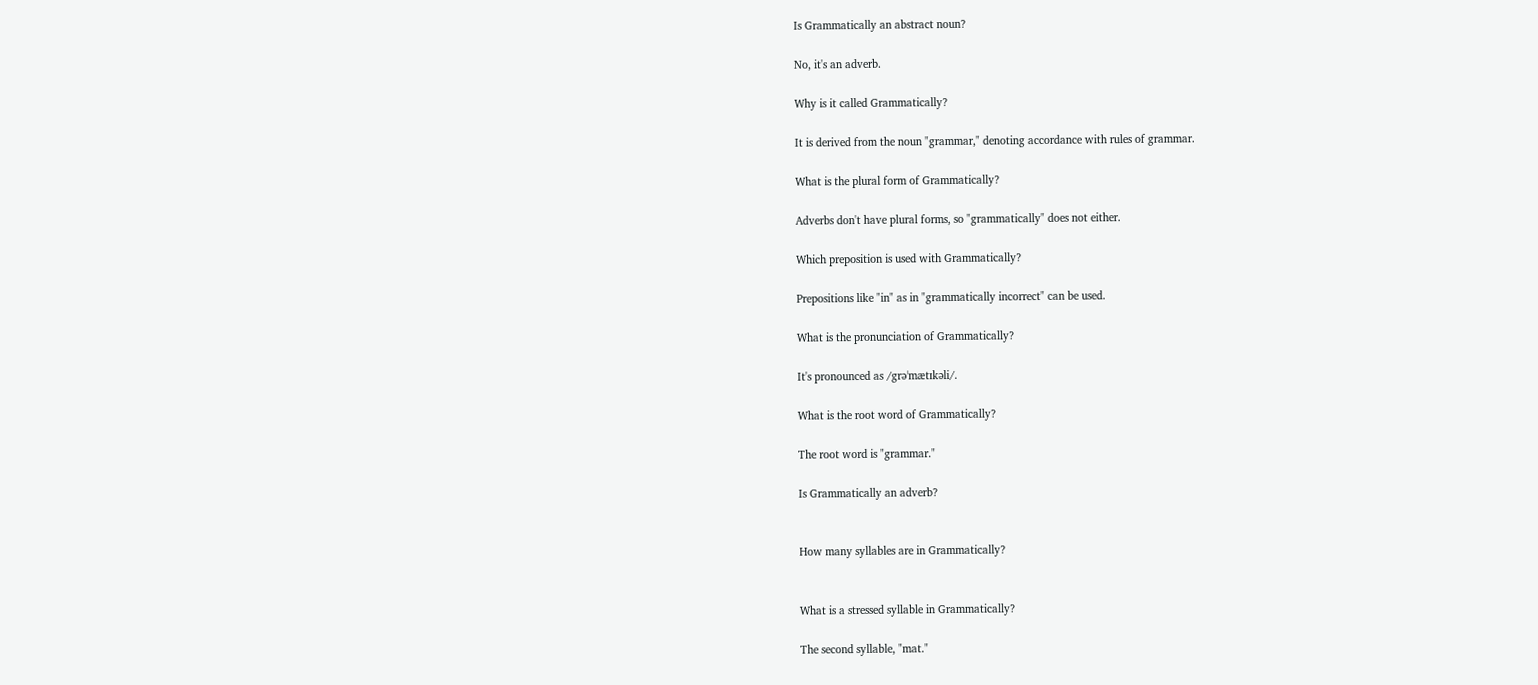Is Grammatically an abstract noun?

No, it's an adverb.

Why is it called Grammatically?

It is derived from the noun "grammar," denoting accordance with rules of grammar.

What is the plural form of Grammatically?

Adverbs don't have plural forms, so "grammatically" does not either.

Which preposition is used with Grammatically?

Prepositions like "in" as in "grammatically incorrect" can be used.

What is the pronunciation of Grammatically?

It's pronounced as /grəˈmætɪkəli/.

What is the root word of Grammatically?

The root word is "grammar."

Is Grammatically an adverb?


How many syllables are in Grammatically?


What is a stressed syllable in Grammatically?

The second syllable, "mat."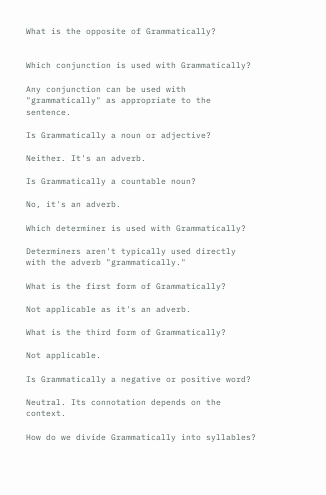What is the opposite of Grammatically?


Which conjunction is used with Grammatically?

Any conjunction can be used with "grammatically" as appropriate to the sentence.

Is Grammatically a noun or adjective?

Neither. It's an adverb.

Is Grammatically a countable noun?

No, it's an adverb.

Which determiner is used with Grammatically?

Determiners aren't typically used directly with the adverb "grammatically."

What is the first form of Grammatically?

Not applicable as it's an adverb.

What is the third form of Grammatically?

Not applicable.

Is Grammatically a negative or positive word?

Neutral. Its connotation depends on the context.

How do we divide Grammatically into syllables?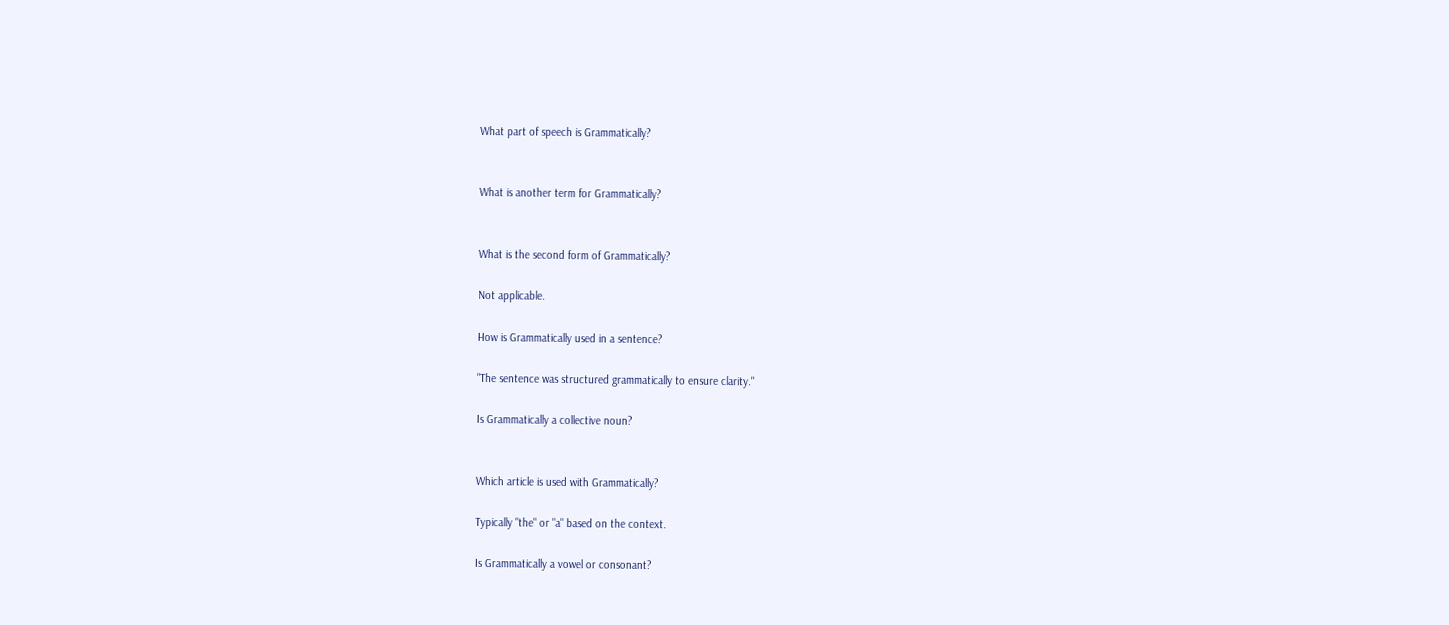What part of speech is Grammatically?


What is another term for Grammatically?


What is the second form of Grammatically?

Not applicable.

How is Grammatically used in a sentence?

"The sentence was structured grammatically to ensure clarity."

Is Grammatically a collective noun?


Which article is used with Grammatically?

Typically "the" or "a" based on the context.

Is Grammatically a vowel or consonant?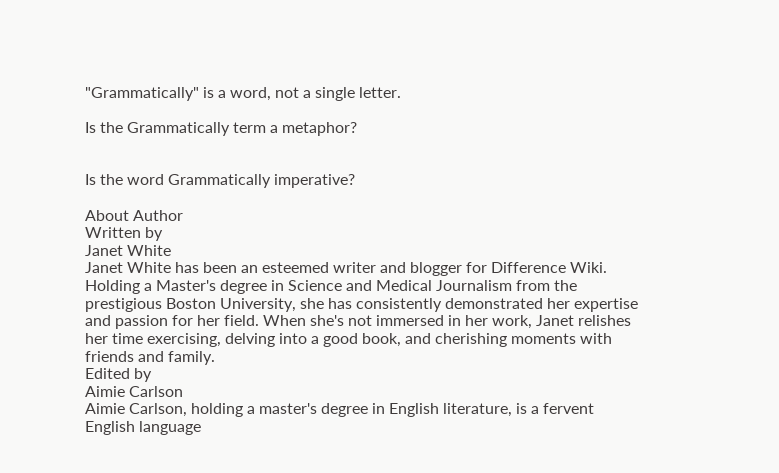"Grammatically" is a word, not a single letter.

Is the Grammatically term a metaphor?


Is the word Grammatically imperative?

About Author
Written by
Janet White
Janet White has been an esteemed writer and blogger for Difference Wiki. Holding a Master's degree in Science and Medical Journalism from the prestigious Boston University, she has consistently demonstrated her expertise and passion for her field. When she's not immersed in her work, Janet relishes her time exercising, delving into a good book, and cherishing moments with friends and family.
Edited by
Aimie Carlson
Aimie Carlson, holding a master's degree in English literature, is a fervent English language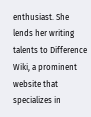enthusiast. She lends her writing talents to Difference Wiki, a prominent website that specializes in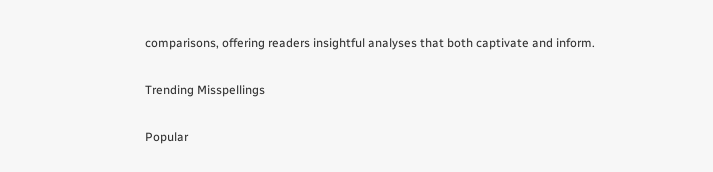comparisons, offering readers insightful analyses that both captivate and inform.

Trending Misspellings

Popular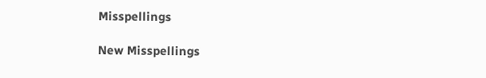Misspellings

New Misspellings